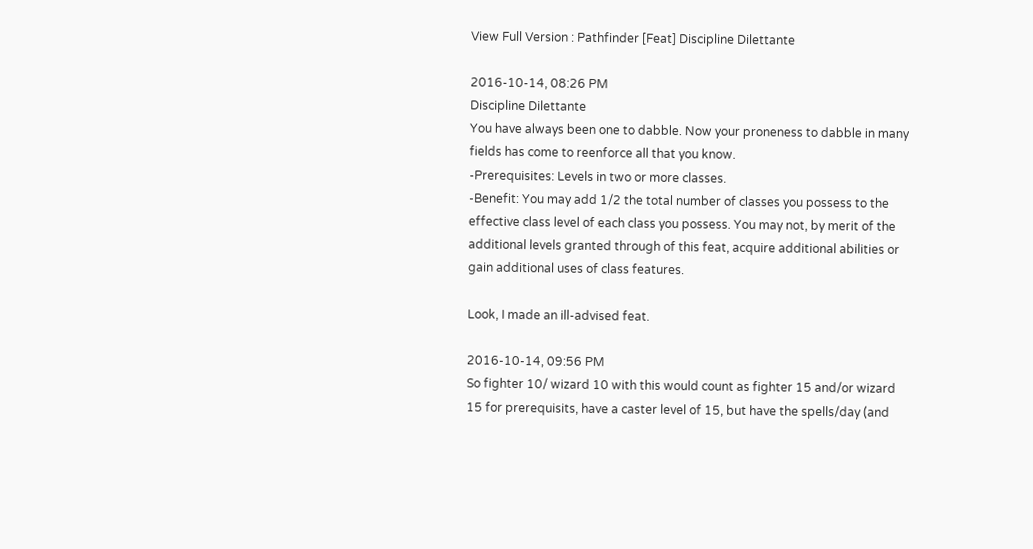View Full Version : Pathfinder [Feat] Discipline Dilettante

2016-10-14, 08:26 PM
Discipline Dilettante
You have always been one to dabble. Now your proneness to dabble in many fields has come to reenforce all that you know.
-Prerequisites: Levels in two or more classes.
-Benefit: You may add 1/2 the total number of classes you possess to the effective class level of each class you possess. You may not, by merit of the additional levels granted through of this feat, acquire additional abilities or gain additional uses of class features.

Look, I made an ill-advised feat.

2016-10-14, 09:56 PM
So fighter 10/ wizard 10 with this would count as fighter 15 and/or wizard 15 for prerequisits, have a caster level of 15, but have the spells/day (and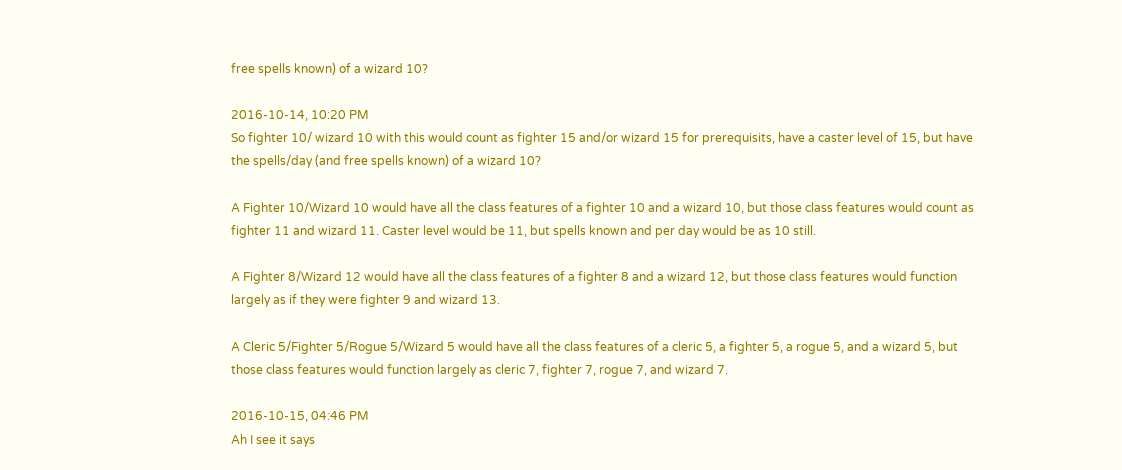free spells known) of a wizard 10?

2016-10-14, 10:20 PM
So fighter 10/ wizard 10 with this would count as fighter 15 and/or wizard 15 for prerequisits, have a caster level of 15, but have the spells/day (and free spells known) of a wizard 10?

A Fighter 10/Wizard 10 would have all the class features of a fighter 10 and a wizard 10, but those class features would count as fighter 11 and wizard 11. Caster level would be 11, but spells known and per day would be as 10 still.

A Fighter 8/Wizard 12 would have all the class features of a fighter 8 and a wizard 12, but those class features would function largely as if they were fighter 9 and wizard 13.

A Cleric 5/Fighter 5/Rogue 5/Wizard 5 would have all the class features of a cleric 5, a fighter 5, a rogue 5, and a wizard 5, but those class features would function largely as cleric 7, fighter 7, rogue 7, and wizard 7.

2016-10-15, 04:46 PM
Ah I see it says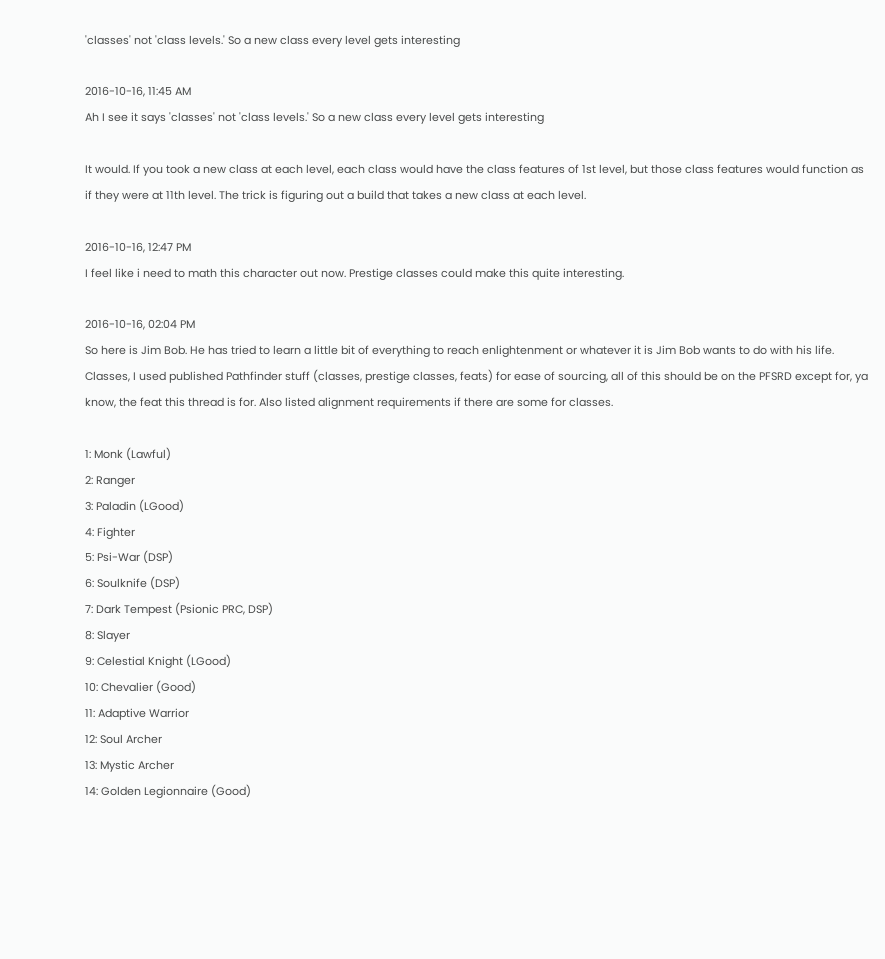'classes' not 'class levels.' So a new class every level gets interesting

2016-10-16, 11:45 AM
Ah I see it says 'classes' not 'class levels.' So a new class every level gets interesting

It would. If you took a new class at each level, each class would have the class features of 1st level, but those class features would function as if they were at 11th level. The trick is figuring out a build that takes a new class at each level.

2016-10-16, 12:47 PM
I feel like i need to math this character out now. Prestige classes could make this quite interesting.

2016-10-16, 02:04 PM
So here is Jim Bob. He has tried to learn a little bit of everything to reach enlightenment or whatever it is Jim Bob wants to do with his life.
Classes, I used published Pathfinder stuff (classes, prestige classes, feats) for ease of sourcing, all of this should be on the PFSRD except for, ya know, the feat this thread is for. Also listed alignment requirements if there are some for classes.

1: Monk (Lawful)
2: Ranger
3: Paladin (LGood)
4: Fighter
5: Psi-War (DSP)
6: Soulknife (DSP)
7: Dark Tempest (Psionic PRC, DSP)
8: Slayer
9: Celestial Knight (LGood)
10: Chevalier (Good)
11: Adaptive Warrior
12: Soul Archer
13: Mystic Archer
14: Golden Legionnaire (Good)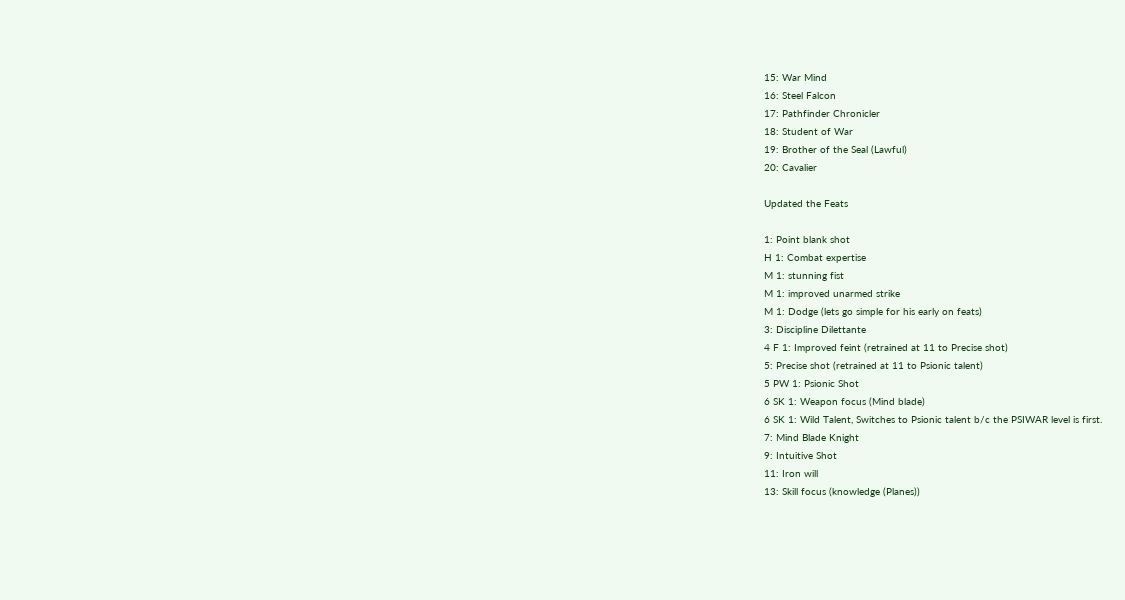15: War Mind
16: Steel Falcon
17: Pathfinder Chronicler
18: Student of War
19: Brother of the Seal (Lawful)
20: Cavalier

Updated the Feats

1: Point blank shot
H 1: Combat expertise
M 1: stunning fist
M 1: improved unarmed strike
M 1: Dodge (lets go simple for his early on feats)
3: Discipline Dilettante
4 F 1: Improved feint (retrained at 11 to Precise shot)
5: Precise shot (retrained at 11 to Psionic talent)
5 PW 1: Psionic Shot
6 SK 1: Weapon focus (Mind blade)
6 SK 1: Wild Talent, Switches to Psionic talent b/c the PSIWAR level is first.
7: Mind Blade Knight
9: Intuitive Shot
11: Iron will
13: Skill focus (knowledge (Planes))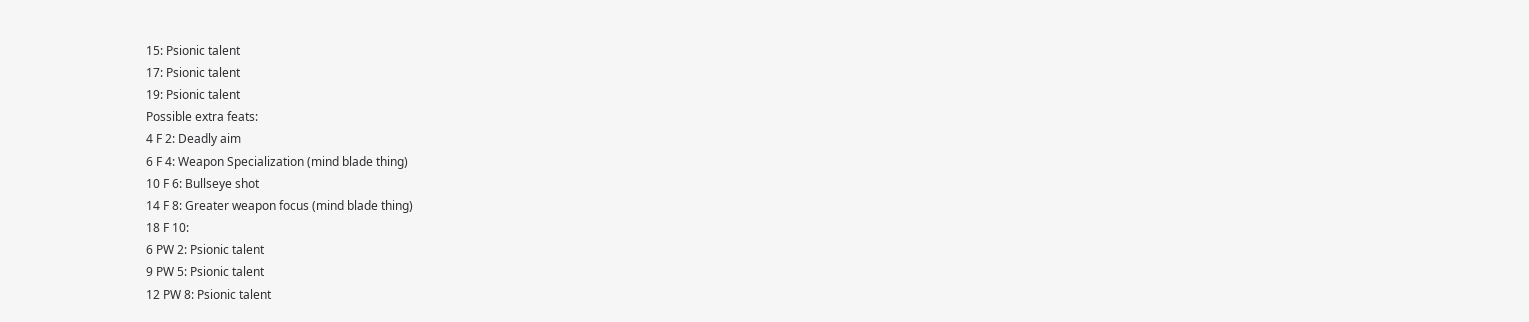15: Psionic talent
17: Psionic talent
19: Psionic talent
Possible extra feats:
4 F 2: Deadly aim
6 F 4: Weapon Specialization (mind blade thing)
10 F 6: Bullseye shot
14 F 8: Greater weapon focus (mind blade thing)
18 F 10:
6 PW 2: Psionic talent
9 PW 5: Psionic talent
12 PW 8: Psionic talent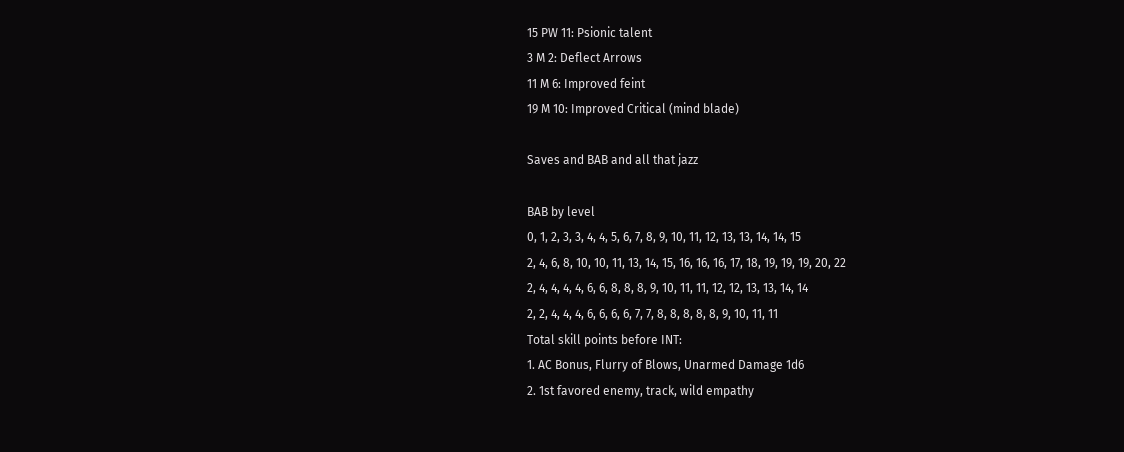15 PW 11: Psionic talent
3 M 2: Deflect Arrows
11 M 6: Improved feint
19 M 10: Improved Critical (mind blade)

Saves and BAB and all that jazz

BAB by level
0, 1, 2, 3, 3, 4, 4, 5, 6, 7, 8, 9, 10, 11, 12, 13, 13, 14, 14, 15
2, 4, 6, 8, 10, 10, 11, 13, 14, 15, 16, 16, 16, 17, 18, 19, 19, 19, 20, 22
2, 4, 4, 4, 4, 6, 6, 8, 8, 8, 9, 10, 11, 11, 12, 12, 13, 13, 14, 14
2, 2, 4, 4, 4, 6, 6, 6, 6, 7, 7, 8, 8, 8, 8, 8, 9, 10, 11, 11
Total skill points before INT:
1. AC Bonus, Flurry of Blows, Unarmed Damage 1d6
2. 1st favored enemy, track, wild empathy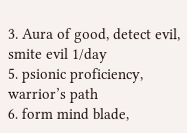3. Aura of good, detect evil, smite evil 1/day
5. psionic proficiency, warrior’s path
6. form mind blade,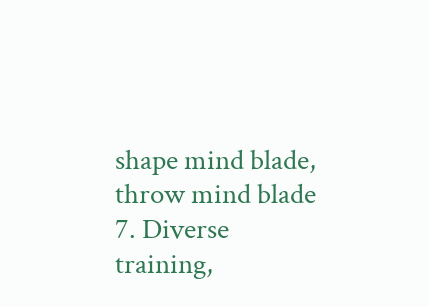shape mind blade, throw mind blade
7. Diverse training,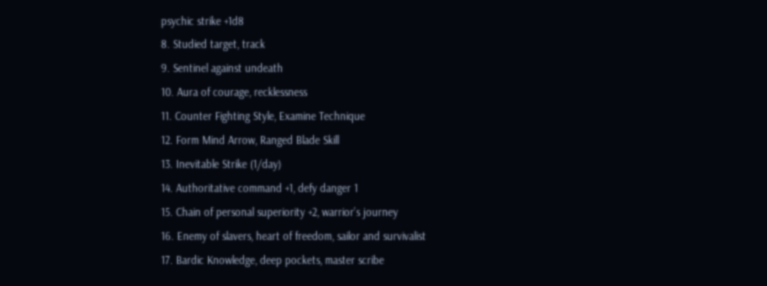psychic strike +1d8
8. Studied target, track
9. Sentinel against undeath
10. Aura of courage, recklessness
11. Counter Fighting Style, Examine Technique
12. Form Mind Arrow, Ranged Blade Skill
13. Inevitable Strike (1/day)
14. Authoritative command +1, defy danger 1
15. Chain of personal superiority +2, warrior’s journey
16. Enemy of slavers, heart of freedom, sailor and survivalist
17. Bardic Knowledge, deep pockets, master scribe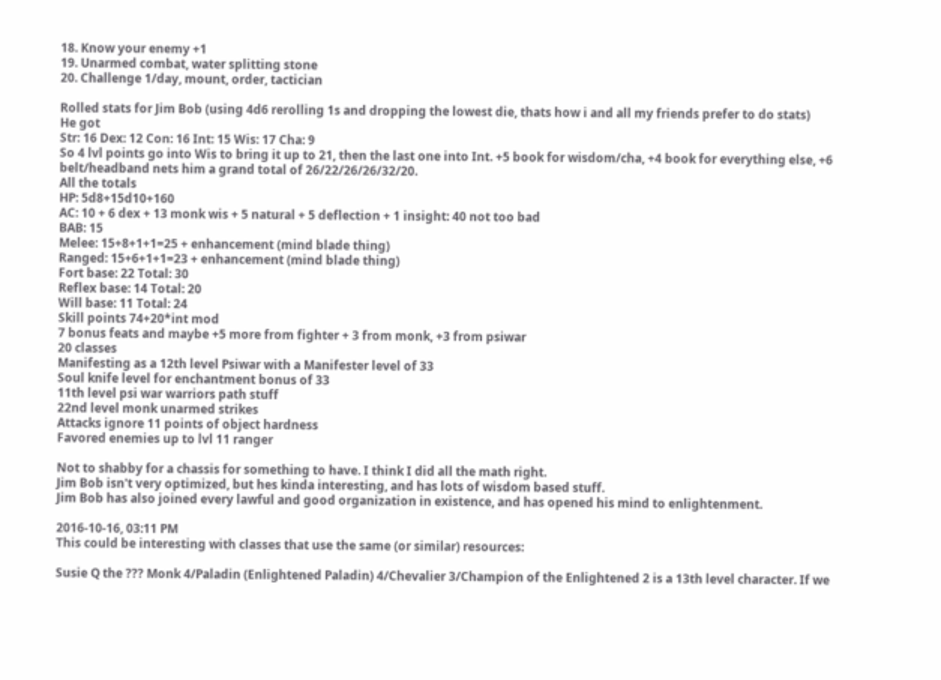18. Know your enemy +1
19. Unarmed combat, water splitting stone
20. Challenge 1/day, mount, order, tactician

Rolled stats for Jim Bob (using 4d6 rerolling 1s and dropping the lowest die, thats how i and all my friends prefer to do stats)
He got
Str: 16 Dex: 12 Con: 16 Int: 15 Wis: 17 Cha: 9
So 4 lvl points go into Wis to bring it up to 21, then the last one into Int. +5 book for wisdom/cha, +4 book for everything else, +6 belt/headband nets him a grand total of 26/22/26/26/32/20.
All the totals
HP: 5d8+15d10+160
AC: 10 + 6 dex + 13 monk wis + 5 natural + 5 deflection + 1 insight: 40 not too bad
BAB: 15
Melee: 15+8+1+1=25 + enhancement (mind blade thing)
Ranged: 15+6+1+1=23 + enhancement (mind blade thing)
Fort base: 22 Total: 30
Reflex base: 14 Total: 20
Will base: 11 Total: 24
Skill points 74+20*int mod
7 bonus feats and maybe +5 more from fighter + 3 from monk, +3 from psiwar
20 classes
Manifesting as a 12th level Psiwar with a Manifester level of 33
Soul knife level for enchantment bonus of 33
11th level psi war warriors path stuff
22nd level monk unarmed strikes
Attacks ignore 11 points of object hardness
Favored enemies up to lvl 11 ranger

Not to shabby for a chassis for something to have. I think I did all the math right.
Jim Bob isn't very optimized, but hes kinda interesting, and has lots of wisdom based stuff.
Jim Bob has also joined every lawful and good organization in existence, and has opened his mind to enlightenment.

2016-10-16, 03:11 PM
This could be interesting with classes that use the same (or similar) resources:

Susie Q the ??? Monk 4/Paladin (Enlightened Paladin) 4/Chevalier 3/Champion of the Enlightened 2 is a 13th level character. If we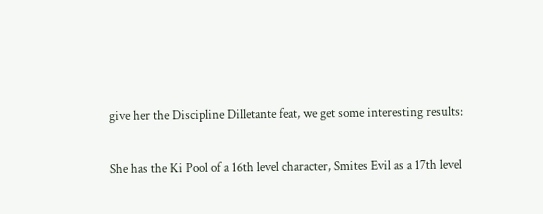give her the Discipline Dilletante feat, we get some interesting results:

She has the Ki Pool of a 16th level character, Smites Evil as a 17th level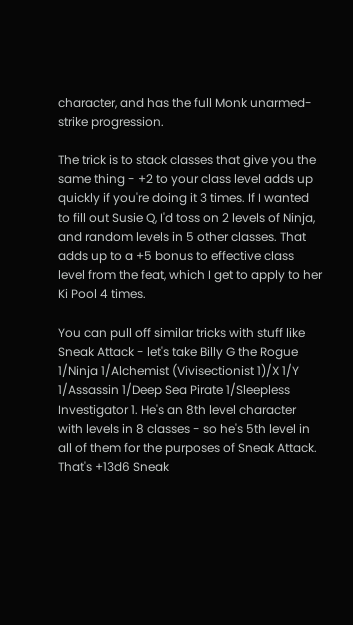character, and has the full Monk unarmed-strike progression.

The trick is to stack classes that give you the same thing - +2 to your class level adds up quickly if you're doing it 3 times. If I wanted to fill out Susie Q, I'd toss on 2 levels of Ninja, and random levels in 5 other classes. That adds up to a +5 bonus to effective class level from the feat, which I get to apply to her Ki Pool 4 times.

You can pull off similar tricks with stuff like Sneak Attack - let's take Billy G the Rogue 1/Ninja 1/Alchemist (Vivisectionist 1)/X 1/Y 1/Assassin 1/Deep Sea Pirate 1/Sleepless Investigator 1. He's an 8th level character with levels in 8 classes - so he's 5th level in all of them for the purposes of Sneak Attack. That's +13d6 Sneak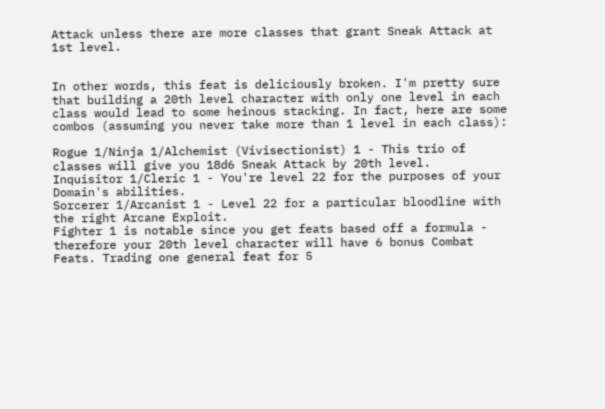Attack unless there are more classes that grant Sneak Attack at 1st level.


In other words, this feat is deliciously broken. I'm pretty sure that building a 20th level character with only one level in each class would lead to some heinous stacking. In fact, here are some combos (assuming you never take more than 1 level in each class):

Rogue 1/Ninja 1/Alchemist (Vivisectionist) 1 - This trio of classes will give you 18d6 Sneak Attack by 20th level.
Inquisitor 1/Cleric 1 - You're level 22 for the purposes of your Domain's abilities.
Sorcerer 1/Arcanist 1 - Level 22 for a particular bloodline with the right Arcane Exploit.
Fighter 1 is notable since you get feats based off a formula - therefore your 20th level character will have 6 bonus Combat Feats. Trading one general feat for 5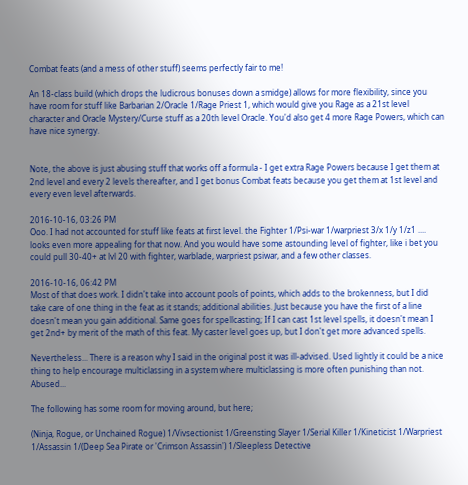Combat feats (and a mess of other stuff) seems perfectly fair to me!

An 18-class build (which drops the ludicrous bonuses down a smidge) allows for more flexibility, since you have room for stuff like Barbarian 2/Oracle 1/Rage Priest 1, which would give you Rage as a 21st level character and Oracle Mystery/Curse stuff as a 20th level Oracle. You'd also get 4 more Rage Powers, which can have nice synergy.


Note, the above is just abusing stuff that works off a formula - I get extra Rage Powers because I get them at 2nd level and every 2 levels thereafter, and I get bonus Combat feats because you get them at 1st level and every even level afterwards.

2016-10-16, 03:26 PM
Ooo. I had not accounted for stuff like feats at first level. the Fighter 1/Psi-war 1/warpriest 3/x 1/y 1/z1 .... looks even more appealing for that now. And you would have some astounding level of fighter, like i bet you could pull 30-40+ at lvl 20 with fighter, warblade, warpriest psiwar, and a few other classes.

2016-10-16, 06:42 PM
Most of that does work. I didn't take into account pools of points, which adds to the brokenness, but I did take care of one thing in the feat as it stands; additional abilities. Just because you have the first of a line doesn't mean you gain additional. Same goes for spellcasting; If I can cast 1st level spells, it doesn't mean I get 2nd+ by merit of the math of this feat. My caster level goes up, but I don't get more advanced spells.

Nevertheless... There is a reason why I said in the original post it was ill-advised. Used lightly it could be a nice thing to help encourage multiclassing in a system where multiclassing is more often punishing than not. Abused...

The following has some room for moving around, but here;

(Ninja, Rogue, or Unchained Rogue) 1/Vivsectionist 1/Greensting Slayer 1/Serial Killer 1/Kineticist 1/Warpriest 1/Assassin 1/(Deep Sea Pirate or 'Crimson Assassin') 1/Sleepless Detective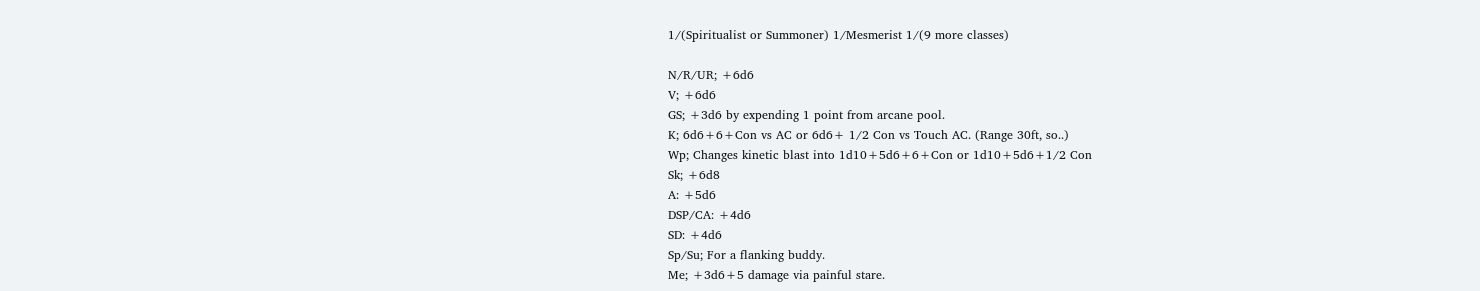1/(Spiritualist or Summoner) 1/Mesmerist 1/(9 more classes)

N/R/UR; +6d6
V; +6d6
GS; +3d6 by expending 1 point from arcane pool.
K; 6d6+6+Con vs AC or 6d6+ 1/2 Con vs Touch AC. (Range 30ft, so..)
Wp; Changes kinetic blast into 1d10+5d6+6+Con or 1d10+5d6+1/2 Con
Sk; +6d8
A: +5d6
DSP/CA: +4d6
SD: +4d6
Sp/Su; For a flanking buddy.
Me; +3d6+5 damage via painful stare.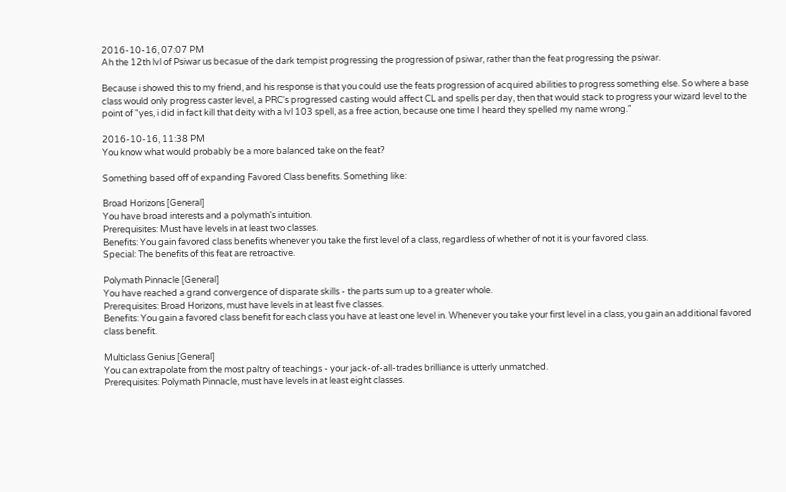2016-10-16, 07:07 PM
Ah the 12th lvl of Psiwar us becasue of the dark tempist progressing the progression of psiwar, rather than the feat progressing the psiwar.

Because i showed this to my friend, and his response is that you could use the feats progression of acquired abilities to progress something else. So where a base class would only progress caster level, a PRC's progressed casting would affect CL and spells per day, then that would stack to progress your wizard level to the point of "yes, i did in fact kill that deity with a lvl 103 spell, as a free action, because one time I heard they spelled my name wrong."

2016-10-16, 11:38 PM
You know what would probably be a more balanced take on the feat?

Something based off of expanding Favored Class benefits. Something like:

Broad Horizons [General]
You have broad interests and a polymath's intuition.
Prerequisites: Must have levels in at least two classes.
Benefits: You gain favored class benefits whenever you take the first level of a class, regardless of whether of not it is your favored class.
Special: The benefits of this feat are retroactive.

Polymath Pinnacle [General]
You have reached a grand convergence of disparate skills - the parts sum up to a greater whole.
Prerequisites: Broad Horizons, must have levels in at least five classes.
Benefits: You gain a favored class benefit for each class you have at least one level in. Whenever you take your first level in a class, you gain an additional favored class benefit.

Multiclass Genius [General]
You can extrapolate from the most paltry of teachings - your jack-of-all-trades brilliance is utterly unmatched.
Prerequisites: Polymath Pinnacle, must have levels in at least eight classes.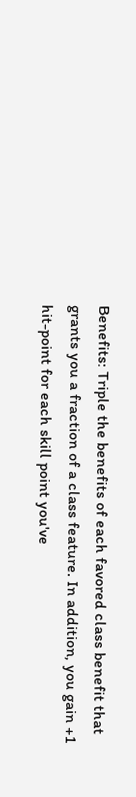Benefits: Triple the benefits of each favored class benefit that grants you a fraction of a class feature. In addition, you gain +1 hit-point for each skill point you've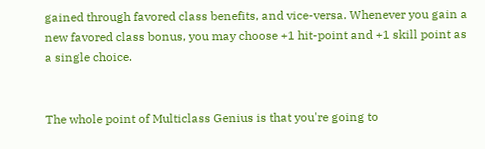gained through favored class benefits, and vice-versa. Whenever you gain a new favored class bonus, you may choose +1 hit-point and +1 skill point as a single choice.


The whole point of Multiclass Genius is that you're going to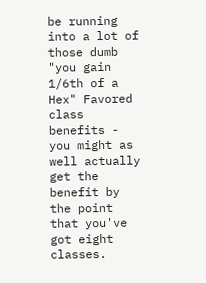be running into a lot of those dumb "you gain 1/6th of a Hex" Favored class benefits - you might as well actually get the benefit by the point that you've got eight classes.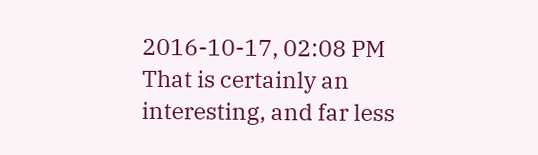2016-10-17, 02:08 PM
That is certainly an interesting, and far less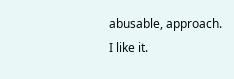abusable, approach. I like it.